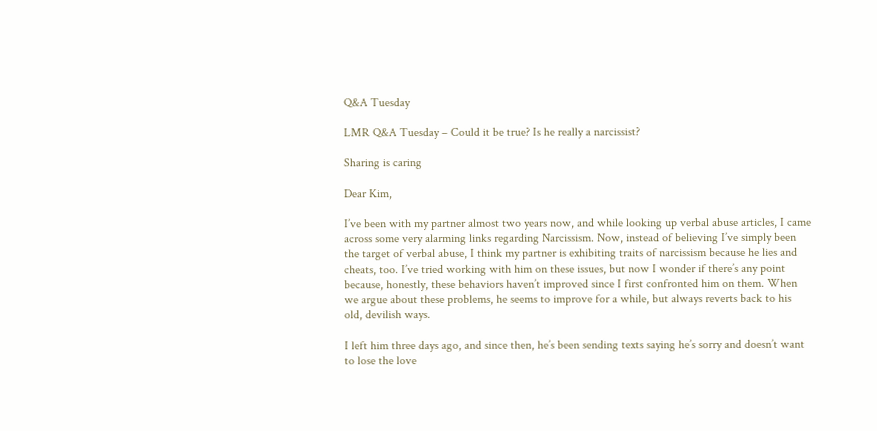Q&A Tuesday

LMR Q&A Tuesday – Could it be true? Is he really a narcissist?

Sharing is caring

Dear Kim,

I’ve been with my partner almost two years now, and while looking up verbal abuse articles, I came across some very alarming links regarding Narcissism. Now, instead of believing I’ve simply been the target of verbal abuse, I think my partner is exhibiting traits of narcissism because he lies and cheats, too. I’ve tried working with him on these issues, but now I wonder if there’s any point because, honestly, these behaviors haven’t improved since I first confronted him on them. When we argue about these problems, he seems to improve for a while, but always reverts back to his old, devilish ways.

I left him three days ago, and since then, he’s been sending texts saying he’s sorry and doesn’t want to lose the love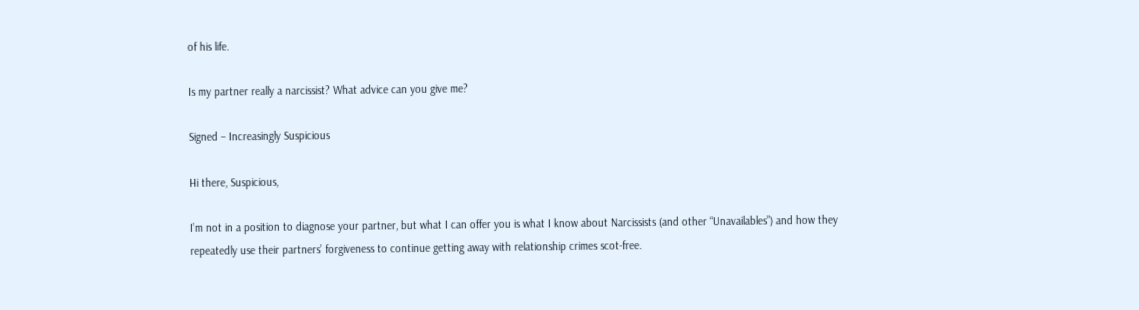of his life.

Is my partner really a narcissist? What advice can you give me?

Signed – Increasingly Suspicious

Hi there, Suspicious,

I’m not in a position to diagnose your partner, but what I can offer you is what I know about Narcissists (and other “Unavailables”) and how they repeatedly use their partners’ forgiveness to continue getting away with relationship crimes scot-free.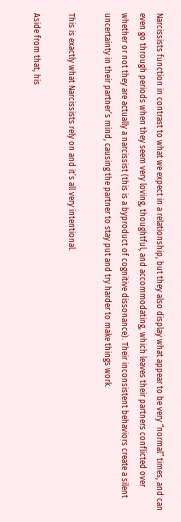Narcissists function in contrast to what we expect in a relationship, but they also display what appear to be very “normal” times, and can even go through periods when they seem very loving, thoughtful, and accommodating, which leaves their partners conflicted over whether or not they are actually a narcissist (this is a byproduct of cognitive dissonance). Their inconsistent behaviors create a silent uncertainty in their partner’s mind, causing the partner to stay put and try harder to make things work.

This is exactly what Narcissists rely on and it’s all very intentional.

Aside from that, his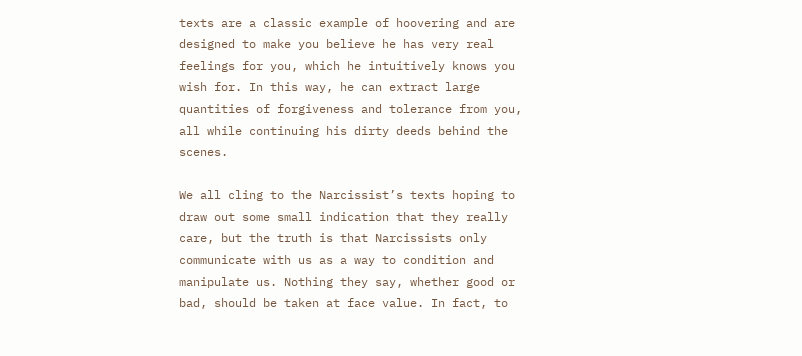texts are a classic example of hoovering and are designed to make you believe he has very real feelings for you, which he intuitively knows you wish for. In this way, he can extract large quantities of forgiveness and tolerance from you, all while continuing his dirty deeds behind the scenes.

We all cling to the Narcissist’s texts hoping to draw out some small indication that they really care, but the truth is that Narcissists only communicate with us as a way to condition and manipulate us. Nothing they say, whether good or bad, should be taken at face value. In fact, to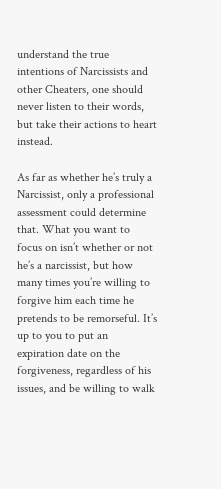understand the true intentions of Narcissists and other Cheaters, one should never listen to their words, but take their actions to heart instead.

As far as whether he’s truly a Narcissist, only a professional assessment could determine that. What you want to focus on isn’t whether or not he’s a narcissist, but how many times you’re willing to forgive him each time he pretends to be remorseful. It’s up to you to put an expiration date on the forgiveness, regardless of his issues, and be willing to walk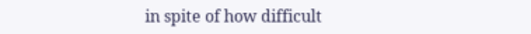in spite of how difficult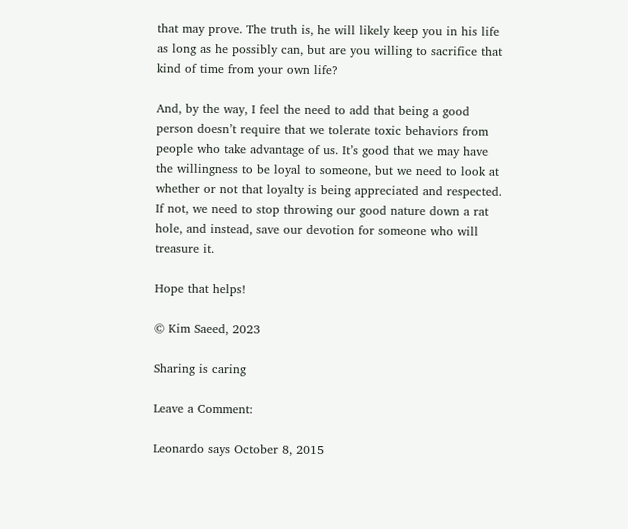that may prove. The truth is, he will likely keep you in his life as long as he possibly can, but are you willing to sacrifice that kind of time from your own life?

And, by the way, I feel the need to add that being a good person doesn’t require that we tolerate toxic behaviors from people who take advantage of us. It’s good that we may have the willingness to be loyal to someone, but we need to look at whether or not that loyalty is being appreciated and respected. If not, we need to stop throwing our good nature down a rat hole, and instead, save our devotion for someone who will treasure it.

Hope that helps!

© Kim Saeed, 2023

Sharing is caring

Leave a Comment:

Leonardo says October 8, 2015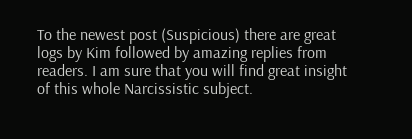To the newest post (Suspicious) there are great logs by Kim followed by amazing replies from readers. I am sure that you will find great insight of this whole Narcissistic subject.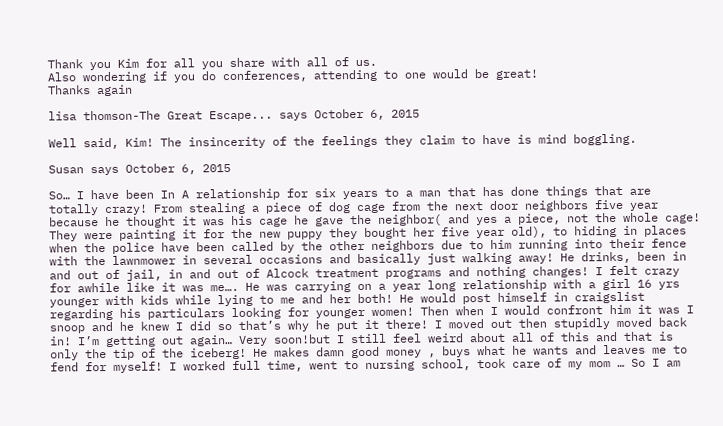Thank you Kim for all you share with all of us.
Also wondering if you do conferences, attending to one would be great!
Thanks again

lisa thomson-The Great Escape... says October 6, 2015

Well said, Kim! The insincerity of the feelings they claim to have is mind boggling.

Susan says October 6, 2015

So… I have been In A relationship for six years to a man that has done things that are totally crazy! From stealing a piece of dog cage from the next door neighbors five year because he thought it was his cage he gave the neighbor( and yes a piece, not the whole cage! They were painting it for the new puppy they bought her five year old), to hiding in places when the police have been called by the other neighbors due to him running into their fence with the lawnmower in several occasions and basically just walking away! He drinks, been in and out of jail, in and out of Alcock treatment programs and nothing changes! I felt crazy for awhile like it was me…. He was carrying on a year long relationship with a girl 16 yrs younger with kids while lying to me and her both! He would post himself in craigslist regarding his particulars looking for younger women! Then when I would confront him it was I snoop and he knew I did so that’s why he put it there! I moved out then stupidly moved back in! I’m getting out again… Very soon!but I still feel weird about all of this and that is only the tip of the iceberg! He makes damn good money , buys what he wants and leaves me to fend for myself! I worked full time, went to nursing school, took care of my mom … So I am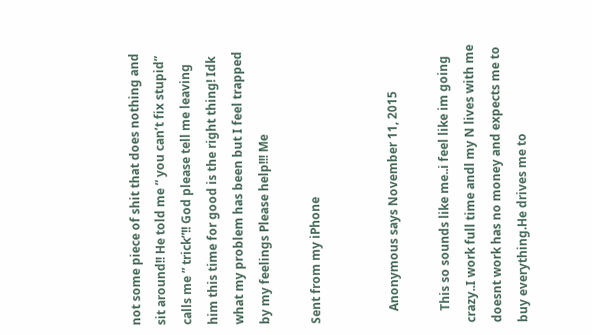not some piece of shit that does nothing and sit around!! He told me ” you can’t fix stupid” calls me ” trick”!! God please tell me leaving him this time for good is the right thing! Idk what my problem has been but I feel trapped by my feelings Please help!!! Me

Sent from my iPhone


    Anonymous says November 11, 2015

    This so sounds like me..i feel like im going crazy..I work full time andl my N lives with me doesnt work has no money and expects me to buy everything.He drives me to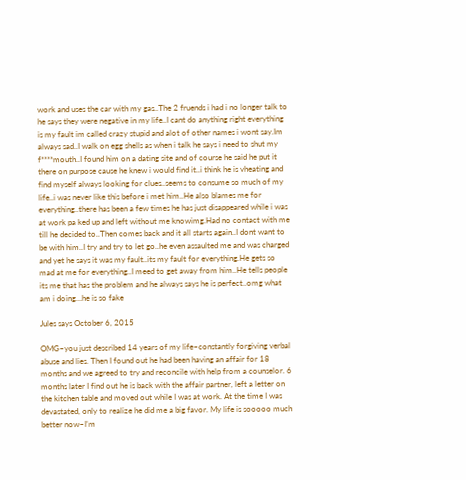work and uses the car with my gas..The 2 fruends i had i no longer talk to he says they were negative in my life..I cant do anything right everything is my fault im called crazy stupid and alot of other names i wont say.Im always sad..I walk on egg shells as when i talk he says i need to shut my f****mouth..I found him on a dating site and of course he said he put it there on purpose cause he knew i would find it..i think he is vheating and find myself always looking for clues..seems to consume so much of my life..i was never like this before i met him..He also blames me for everything..there has been a few times he has just disappeared while i was at work pa ked up and left without me knowimg.Had no contact with me till he decided to..Then comes back and it all starts again..I dont want to be with him..I try and try to let go..he even assaulted me and was charged and yet he says it was my fault..its my fault for everything.He gets so mad at me for everything..I meed to get away from him..He tells people its me that has the problem and he always says he is perfect..omg what am i doing…he is so fake

Jules says October 6, 2015

OMG–you just described 14 years of my life–constantly forgiving verbal abuse and lies. Then I found out he had been having an affair for 18 months and we agreed to try and reconcile with help from a counselor. 6 months later I find out he is back with the affair partner, left a letter on the kitchen table and moved out while I was at work. At the time I was devastated, only to realize he did me a big favor. My life is sooooo much better now–I’m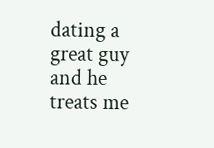dating a great guy and he treats me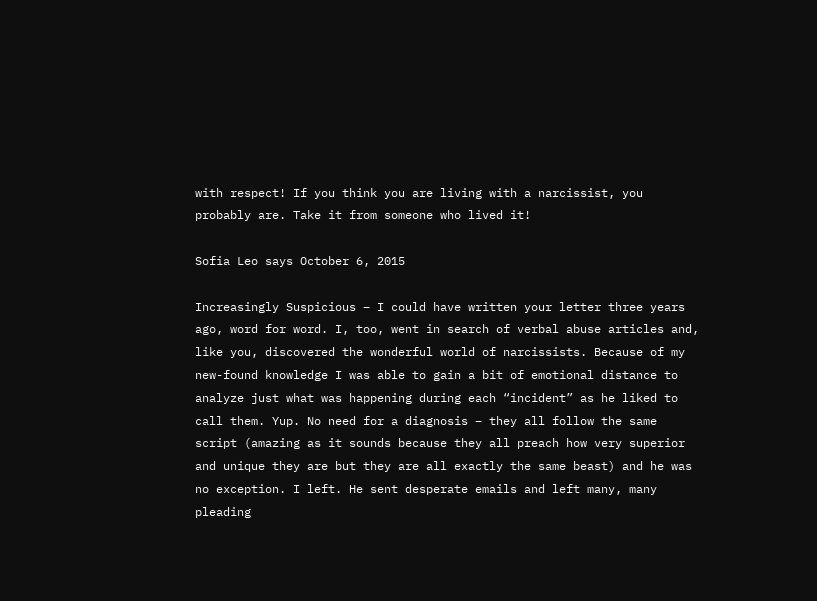with respect! If you think you are living with a narcissist, you probably are. Take it from someone who lived it!

Sofia Leo says October 6, 2015

Increasingly Suspicious – I could have written your letter three years ago, word for word. I, too, went in search of verbal abuse articles and, like you, discovered the wonderful world of narcissists. Because of my new-found knowledge I was able to gain a bit of emotional distance to analyze just what was happening during each “incident” as he liked to call them. Yup. No need for a diagnosis – they all follow the same script (amazing as it sounds because they all preach how very superior and unique they are but they are all exactly the same beast) and he was no exception. I left. He sent desperate emails and left many, many pleading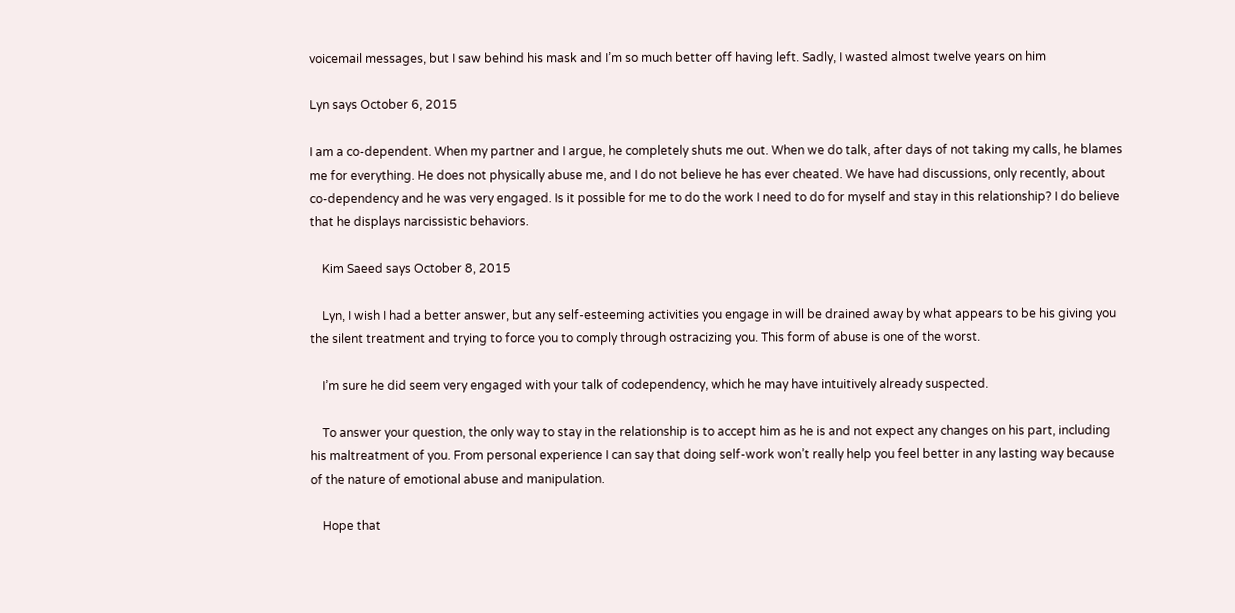voicemail messages, but I saw behind his mask and I’m so much better off having left. Sadly, I wasted almost twelve years on him

Lyn says October 6, 2015

I am a co-dependent. When my partner and I argue, he completely shuts me out. When we do talk, after days of not taking my calls, he blames me for everything. He does not physically abuse me, and I do not believe he has ever cheated. We have had discussions, only recently, about co-dependency and he was very engaged. Is it possible for me to do the work I need to do for myself and stay in this relationship? I do believe that he displays narcissistic behaviors.

    Kim Saeed says October 8, 2015

    Lyn, I wish I had a better answer, but any self-esteeming activities you engage in will be drained away by what appears to be his giving you the silent treatment and trying to force you to comply through ostracizing you. This form of abuse is one of the worst.

    I’m sure he did seem very engaged with your talk of codependency, which he may have intuitively already suspected.

    To answer your question, the only way to stay in the relationship is to accept him as he is and not expect any changes on his part, including his maltreatment of you. From personal experience I can say that doing self-work won’t really help you feel better in any lasting way because of the nature of emotional abuse and manipulation.

    Hope that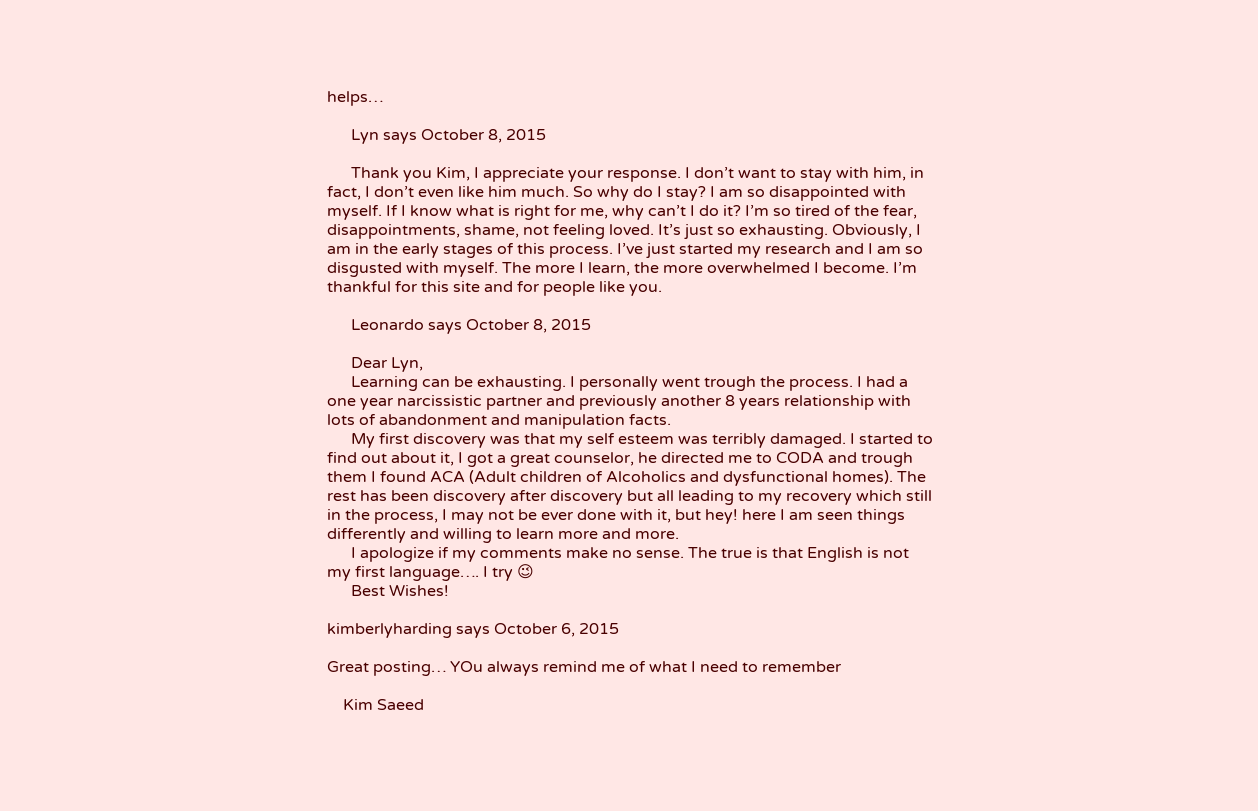helps…

      Lyn says October 8, 2015

      Thank you Kim, I appreciate your response. I don’t want to stay with him, in fact, I don’t even like him much. So why do I stay? I am so disappointed with myself. If I know what is right for me, why can’t I do it? I’m so tired of the fear, disappointments, shame, not feeling loved. It’s just so exhausting. Obviously, I am in the early stages of this process. I’ve just started my research and I am so disgusted with myself. The more I learn, the more overwhelmed I become. I’m thankful for this site and for people like you.

      Leonardo says October 8, 2015

      Dear Lyn,
      Learning can be exhausting. I personally went trough the process. I had a one year narcissistic partner and previously another 8 years relationship with lots of abandonment and manipulation facts.
      My first discovery was that my self esteem was terribly damaged. I started to find out about it, I got a great counselor, he directed me to CODA and trough them I found ACA (Adult children of Alcoholics and dysfunctional homes). The rest has been discovery after discovery but all leading to my recovery which still in the process, I may not be ever done with it, but hey! here I am seen things differently and willing to learn more and more.
      I apologize if my comments make no sense. The true is that English is not my first language…. I try 😉
      Best Wishes!

kimberlyharding says October 6, 2015

Great posting… YOu always remind me of what I need to remember

    Kim Saeed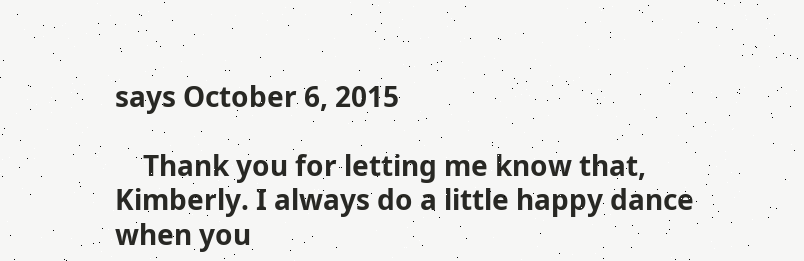says October 6, 2015

    Thank you for letting me know that, Kimberly. I always do a little happy dance when you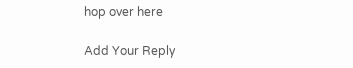hop over here

Add Your Reply